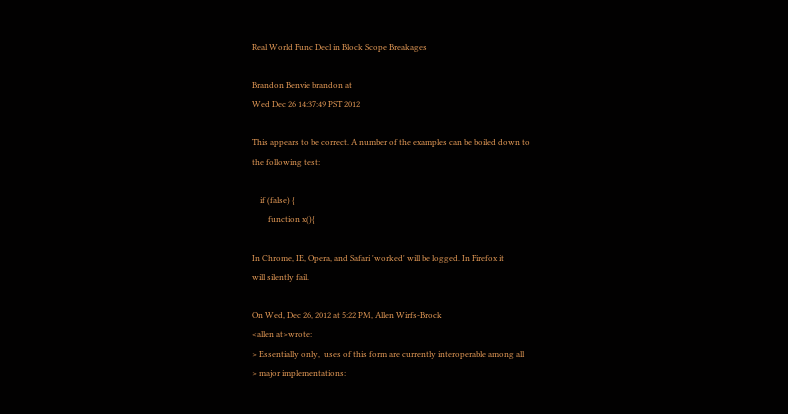Real World Func Decl in Block Scope Breakages

Brandon Benvie brandon at
Wed Dec 26 14:37:49 PST 2012

This appears to be correct. A number of the examples can be boiled down to
the following test:

    if (false) {
        function x(){

In Chrome, IE, Opera, and Safari 'worked' will be logged. In Firefox it
will silently fail.

On Wed, Dec 26, 2012 at 5:22 PM, Allen Wirfs-Brock
<allen at>wrote:
> Essentially only,  uses of this form are currently interoperable among all
> major implementations: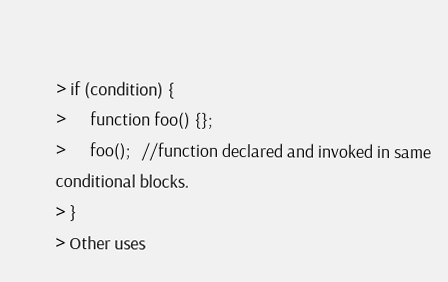> if (condition) {
>      function foo() {};
>      foo();   //function declared and invoked in same conditional blocks.
> }
> Other uses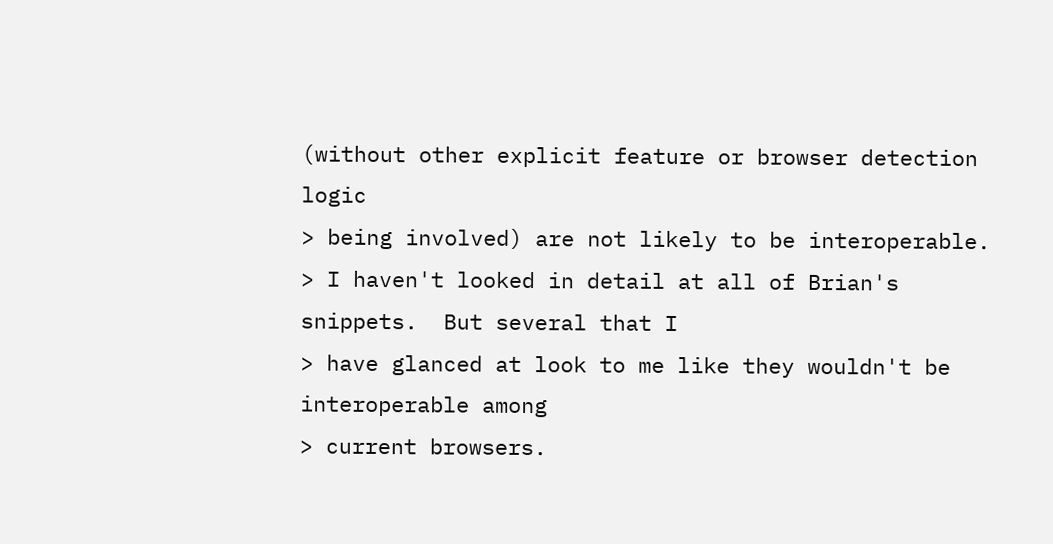(without other explicit feature or browser detection logic
> being involved) are not likely to be interoperable.
> I haven't looked in detail at all of Brian's snippets.  But several that I
> have glanced at look to me like they wouldn't be interoperable among
> current browsers.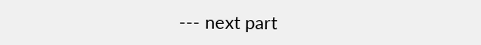--- next part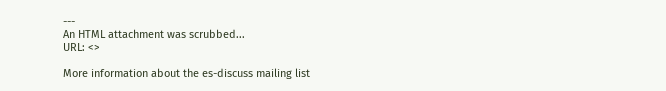---
An HTML attachment was scrubbed...
URL: <>

More information about the es-discuss mailing list